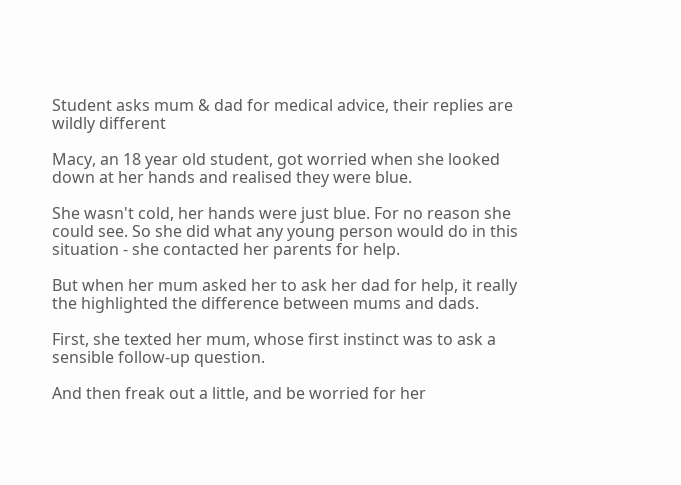Student asks mum & dad for medical advice, their replies are wildly different

Macy, an 18 year old student, got worried when she looked down at her hands and realised they were blue.

She wasn't cold, her hands were just blue. For no reason she could see. So she did what any young person would do in this situation - she contacted her parents for help.

But when her mum asked her to ask her dad for help, it really the highlighted the difference between mums and dads.

First, she texted her mum, whose first instinct was to ask a sensible follow-up question.

And then freak out a little, and be worried for her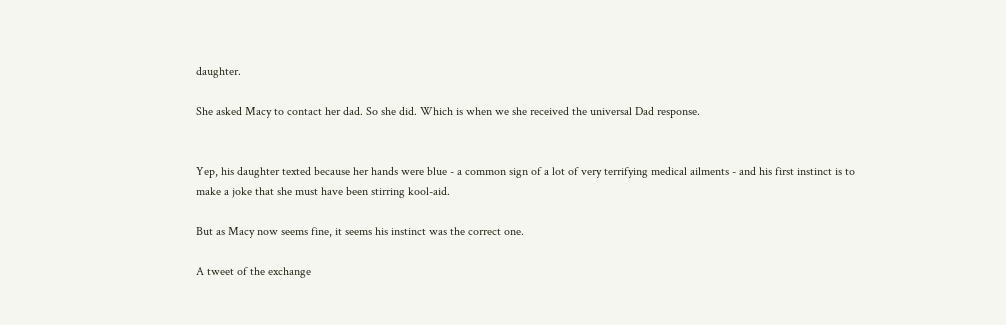daughter.

She asked Macy to contact her dad. So she did. Which is when we she received the universal Dad response.


Yep, his daughter texted because her hands were blue - a common sign of a lot of very terrifying medical ailments - and his first instinct is to make a joke that she must have been stirring kool-aid.

But as Macy now seems fine, it seems his instinct was the correct one.

A tweet of the exchange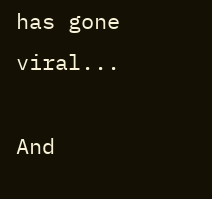has gone viral...

And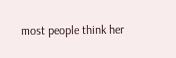most people think her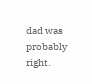dad was probably right.